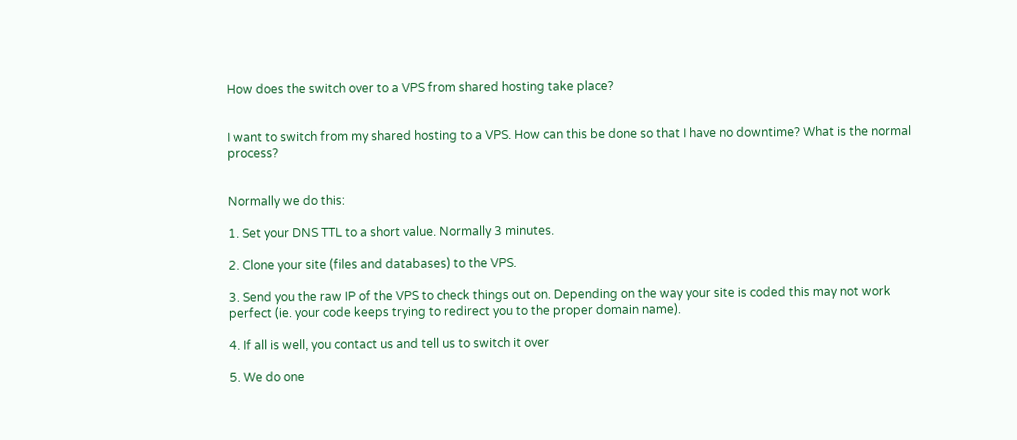How does the switch over to a VPS from shared hosting take place?


I want to switch from my shared hosting to a VPS. How can this be done so that I have no downtime? What is the normal process?


Normally we do this:

1. Set your DNS TTL to a short value. Normally 3 minutes.

2. Clone your site (files and databases) to the VPS.

3. Send you the raw IP of the VPS to check things out on. Depending on the way your site is coded this may not work perfect (ie. your code keeps trying to redirect you to the proper domain name).

4. If all is well, you contact us and tell us to switch it over

5. We do one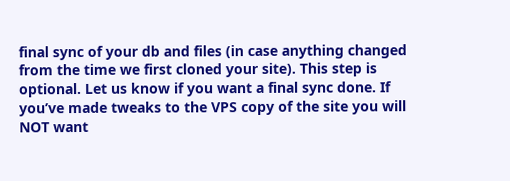final sync of your db and files (in case anything changed from the time we first cloned your site). This step is optional. Let us know if you want a final sync done. If you’ve made tweaks to the VPS copy of the site you will NOT want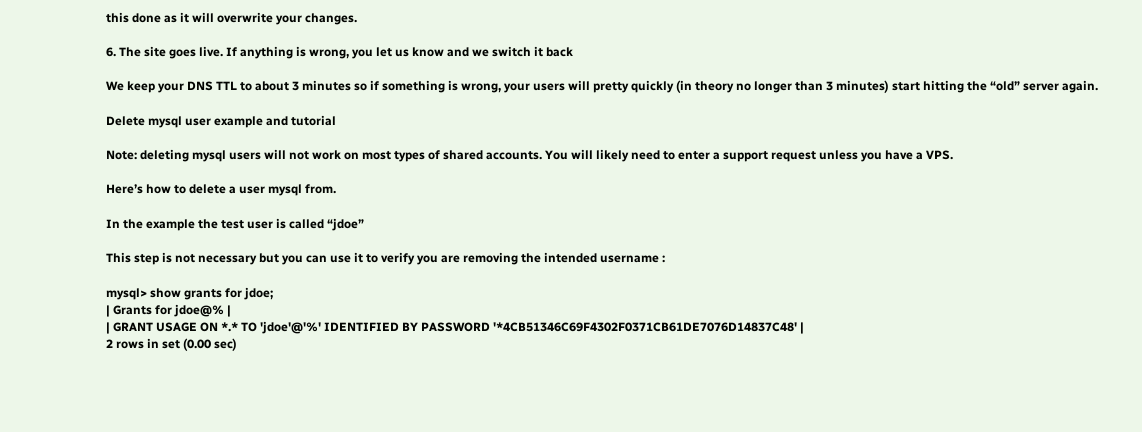this done as it will overwrite your changes.

6. The site goes live. If anything is wrong, you let us know and we switch it back

We keep your DNS TTL to about 3 minutes so if something is wrong, your users will pretty quickly (in theory no longer than 3 minutes) start hitting the “old” server again.

Delete mysql user example and tutorial

Note: deleting mysql users will not work on most types of shared accounts. You will likely need to enter a support request unless you have a VPS.

Here’s how to delete a user mysql from.

In the example the test user is called “jdoe”

This step is not necessary but you can use it to verify you are removing the intended username :

mysql> show grants for jdoe;
| Grants for jdoe@% |
| GRANT USAGE ON *.* TO 'jdoe'@'%' IDENTIFIED BY PASSWORD '*4CB51346C69F4302F0371CB61DE7076D14837C48' |
2 rows in set (0.00 sec)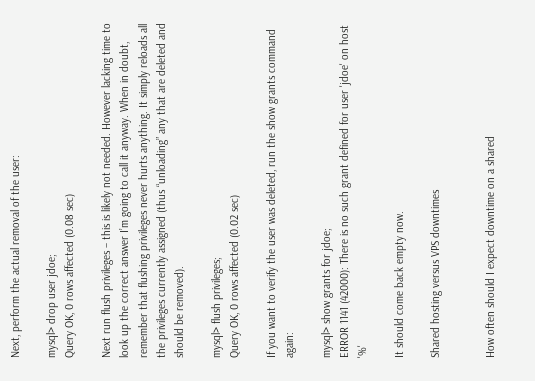Next, perform the actual removal of the user:

mysql> drop user jdoe;
Query OK, 0 rows affected (0.08 sec)

Next run flush privileges – this is likely not needed. However lacking time to look up the correct answer I’m going to call it anyway. When in doubt, remember that flushing privileges never hurts anything. It simply reloads all the privileges currently assigned (thus “unloading” any that are deleted and should be removed).

mysql> flush privileges;
Query OK, 0 rows affected (0.02 sec)

If you want to verify the user was deleted, run the show grants command again:

mysql> show grants for jdoe;
ERROR 1141 (42000): There is no such grant defined for user 'jdoe' on host '%'

It should come back empty now.

Shared hosting versus VPS downtimes


How often should I expect downtime on a shared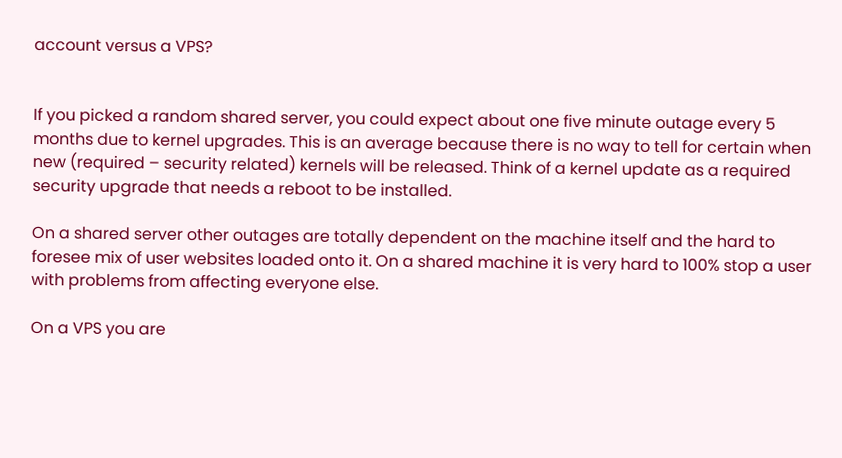account versus a VPS?


If you picked a random shared server, you could expect about one five minute outage every 5 months due to kernel upgrades. This is an average because there is no way to tell for certain when new (required – security related) kernels will be released. Think of a kernel update as a required security upgrade that needs a reboot to be installed.

On a shared server other outages are totally dependent on the machine itself and the hard to foresee mix of user websites loaded onto it. On a shared machine it is very hard to 100% stop a user with problems from affecting everyone else.

On a VPS you are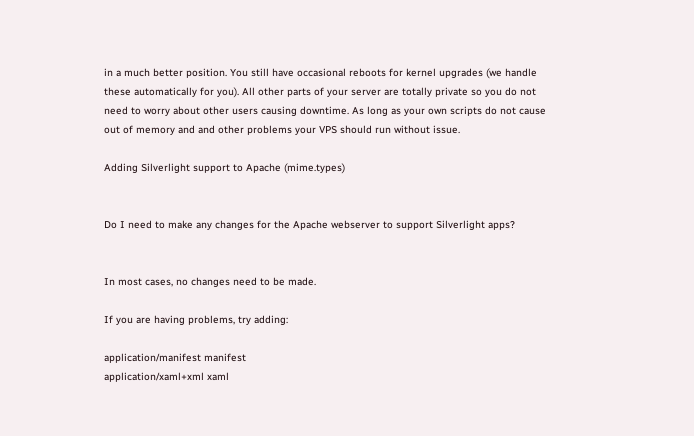in a much better position. You still have occasional reboots for kernel upgrades (we handle these automatically for you). All other parts of your server are totally private so you do not need to worry about other users causing downtime. As long as your own scripts do not cause out of memory and and other problems your VPS should run without issue.

Adding Silverlight support to Apache (mime.types)


Do I need to make any changes for the Apache webserver to support Silverlight apps?


In most cases, no changes need to be made.

If you are having problems, try adding:

application/manifest manifest
application/xaml+xml xaml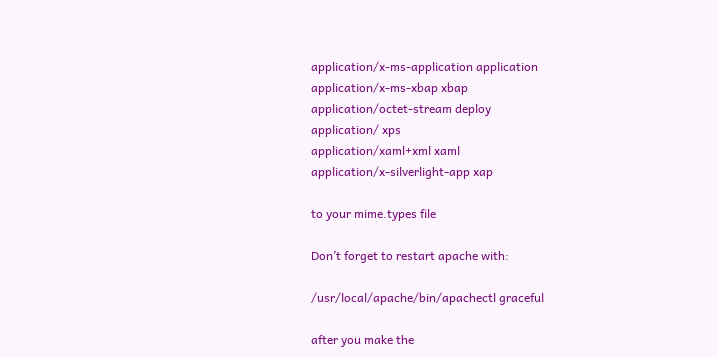application/x-ms-application application
application/x-ms-xbap xbap
application/octet-stream deploy
application/ xps
application/xaml+xml xaml
application/x-silverlight-app xap

to your mime.types file

Don’t forget to restart apache with:

/usr/local/apache/bin/apachectl graceful

after you make the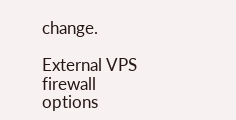change.

External VPS firewall options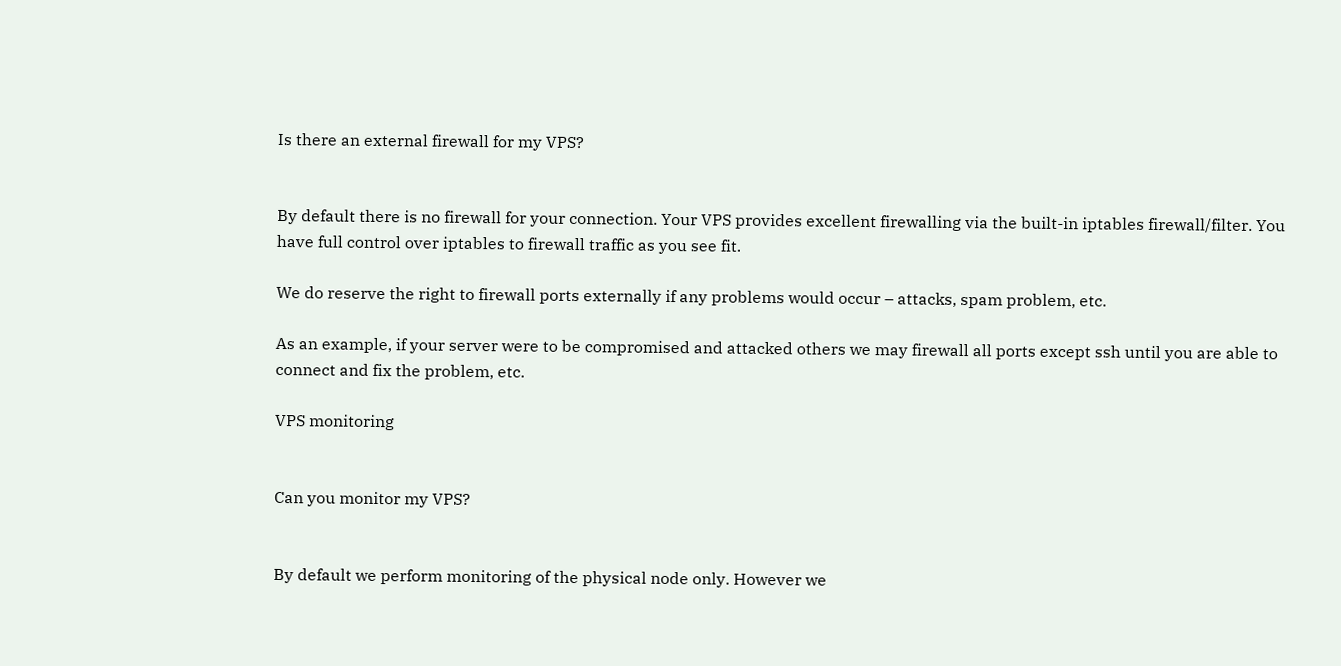Is there an external firewall for my VPS?


By default there is no firewall for your connection. Your VPS provides excellent firewalling via the built-in iptables firewall/filter. You have full control over iptables to firewall traffic as you see fit.

We do reserve the right to firewall ports externally if any problems would occur – attacks, spam problem, etc.

As an example, if your server were to be compromised and attacked others we may firewall all ports except ssh until you are able to connect and fix the problem, etc.

VPS monitoring


Can you monitor my VPS?


By default we perform monitoring of the physical node only. However we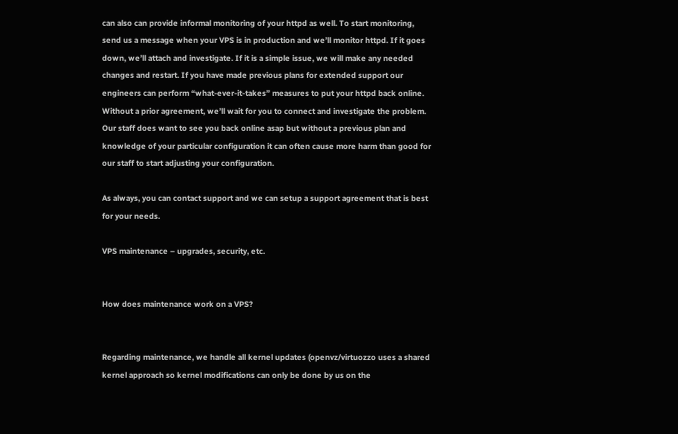can also can provide informal monitoring of your httpd as well. To start monitoring, send us a message when your VPS is in production and we’ll monitor httpd. If it goes down, we’ll attach and investigate. If it is a simple issue, we will make any needed changes and restart. If you have made previous plans for extended support our engineers can perform “what-ever-it-takes” measures to put your httpd back online. Without a prior agreement, we’ll wait for you to connect and investigate the problem. Our staff does want to see you back online asap but without a previous plan and knowledge of your particular configuration it can often cause more harm than good for our staff to start adjusting your configuration.

As always, you can contact support and we can setup a support agreement that is best for your needs.

VPS maintenance – upgrades, security, etc.


How does maintenance work on a VPS?


Regarding maintenance, we handle all kernel updates (openvz/virtuozzo uses a shared kernel approach so kernel modifications can only be done by us on the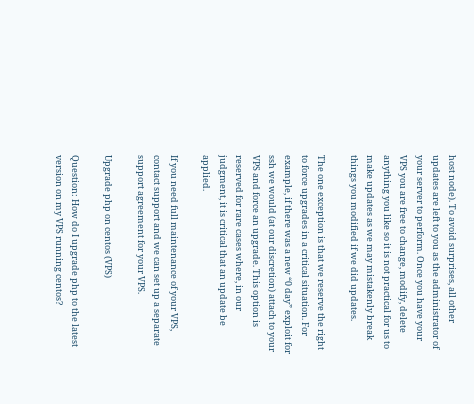host node). To avoid surprises, all other updates are left to you as the administrator of your server to perform. Once you have your VPS you are free to change, modify, delete anything you like so it is not practical for us to make updates as we may mistakenly break things you modified if we did updates.

The one exception is that we reserve the right to force upgrades in a critical situation. For example, if there was a new “0 day” exploit for ssh we would (at our discretion) attach to your VPS and force an upgrade. This option is reserved for rare cases where, in our judgment, it is critical that an update be applied.

If you need full maintenance of your VPS, contact support and we can set up a separate support agreement for your VPS.

Upgrade php on centos (VPS)

Question: How do I upgrade php to the latest version on my VPS running centos?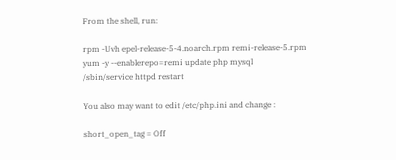From the shell, run:

rpm -Uvh epel-release-5-4.noarch.rpm remi-release-5.rpm
yum -y --enablerepo=remi update php mysql
/sbin/service httpd restart

You also may want to edit /etc/php.ini and change :

short_open_tag = Off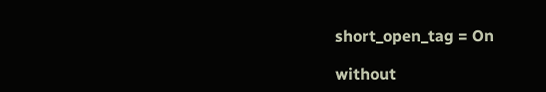short_open_tag = On

without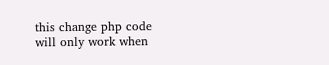this change php code will only work when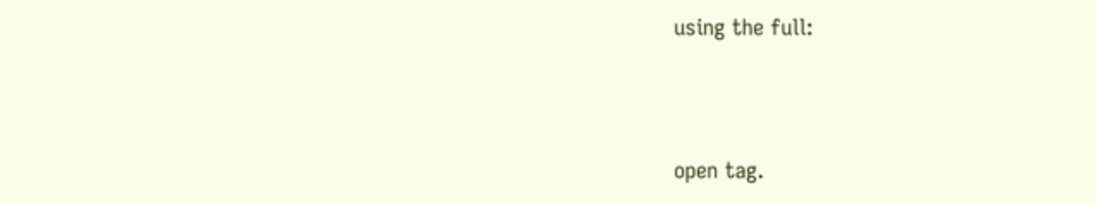using the full:




open tag.